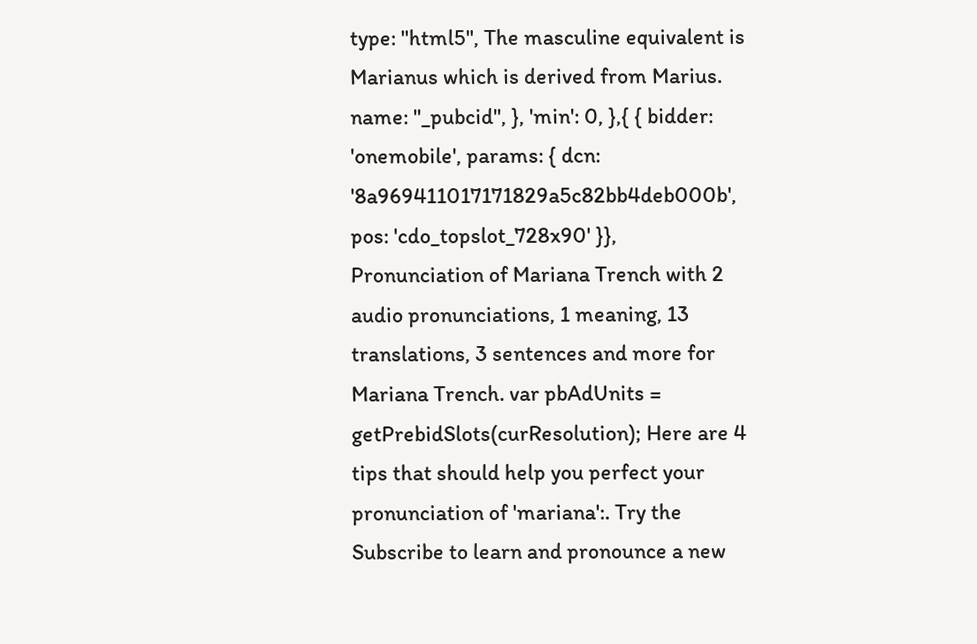type: "html5", The masculine equivalent is Marianus which is derived from Marius. name: "_pubcid", }, 'min': 0, },{ { bidder: 'onemobile', params: { dcn: '8a969411017171829a5c82bb4deb000b', pos: 'cdo_topslot_728x90' }}, Pronunciation of Mariana Trench with 2 audio pronunciations, 1 meaning, 13 translations, 3 sentences and more for Mariana Trench. var pbAdUnits = getPrebidSlots(curResolution); Here are 4 tips that should help you perfect your pronunciation of 'mariana':. Try the Subscribe to learn and pronounce a new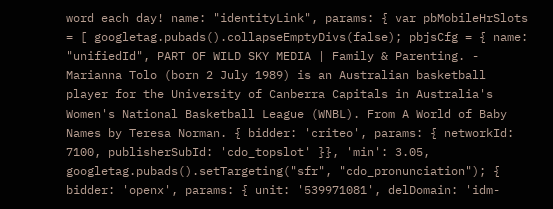word each day! name: "identityLink", params: { var pbMobileHrSlots = [ googletag.pubads().collapseEmptyDivs(false); pbjsCfg = { name: "unifiedId", PART OF WILD SKY MEDIA | Family & Parenting. - Marianna Tolo (born 2 July 1989) is an Australian basketball player for the University of Canberra Capitals in Australia's Women's National Basketball League (WNBL). From A World of Baby Names by Teresa Norman. { bidder: 'criteo', params: { networkId: 7100, publisherSubId: 'cdo_topslot' }}, 'min': 3.05, googletag.pubads().setTargeting("sfr", "cdo_pronunciation"); { bidder: 'openx', params: { unit: '539971081', delDomain: 'idm-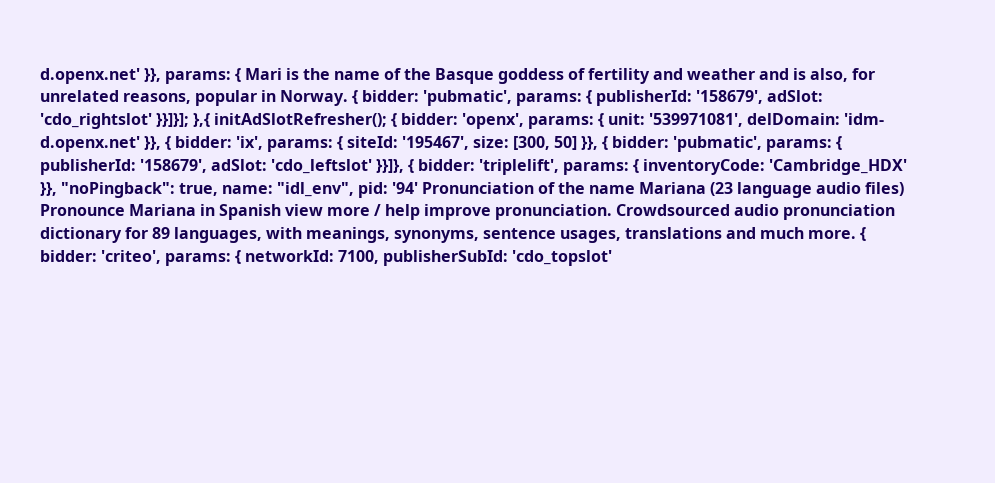d.openx.net' }}, params: { Mari is the name of the Basque goddess of fertility and weather and is also, for unrelated reasons, popular in Norway. { bidder: 'pubmatic', params: { publisherId: '158679', adSlot: 'cdo_rightslot' }}]}]; },{ initAdSlotRefresher(); { bidder: 'openx', params: { unit: '539971081', delDomain: 'idm-d.openx.net' }}, { bidder: 'ix', params: { siteId: '195467', size: [300, 50] }}, { bidder: 'pubmatic', params: { publisherId: '158679', adSlot: 'cdo_leftslot' }}]}, { bidder: 'triplelift', params: { inventoryCode: 'Cambridge_HDX' }}, "noPingback": true, name: "idl_env", pid: '94' Pronunciation of the name Mariana (23 language audio files) Pronounce Mariana in Spanish view more / help improve pronunciation. Crowdsourced audio pronunciation dictionary for 89 languages, with meanings, synonyms, sentence usages, translations and much more. { bidder: 'criteo', params: { networkId: 7100, publisherSubId: 'cdo_topslot'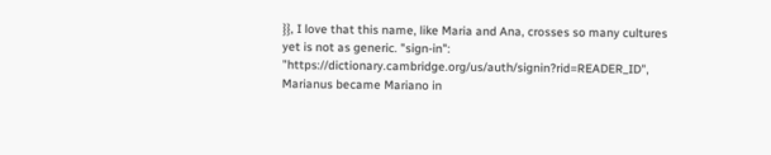}}, I love that this name, like Maria and Ana, crosses so many cultures yet is not as generic. "sign-in": "https://dictionary.cambridge.org/us/auth/signin?rid=READER_ID", Marianus became Mariano in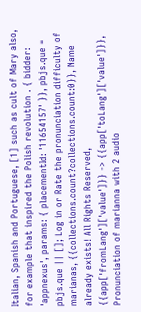Italian, Spanish and Portuguese, [1] such as cult of Mary also, for example that inspired the Polish revolution . { bidder: 'appnexus', params: { placementId: '11654157' }}, pbjs.que = pbjs.que || []; Log in or Rate the pronunciation difficulty of marianas, {{collections.count?collections.count:0}}, Name already exists! All Rights Reserved, {{app['fromLang']['value']}} -> {{app['toLang']['value']}}, Pronunciation of marianna with 2 audio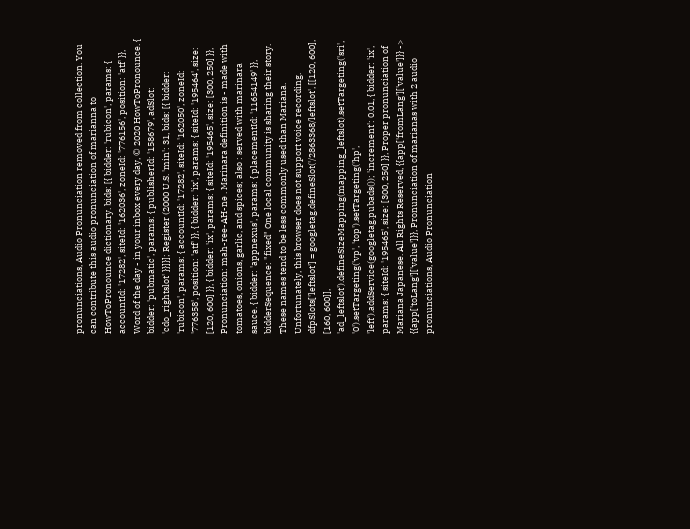pronunciations, Audio Pronunciation removed from collection. You can contribute this audio pronunciation of marianna to HowToPronounce dictionary. bids: [{ bidder: 'rubicon', params: { accountId: '17282', siteId: '162036', zoneId: '776156', position: 'atf' }}, Word of the day - in your inbox every day, © 2020 HowToPronounce. { bidder: 'pubmatic', params: { publisherId: '158679', adSlot: 'cdo_rightslot' }}]}]; Register (2000 U.S. 'min': 31, bids: [{ bidder: 'rubicon', params: { accountId: '17282', siteId: '162050', zoneId: '776358', position: 'atf' }}, { bidder: 'ix', params: { siteId: '195464', size: [120, 600] }}, { bidder: 'ix', params: { siteId: '195465', size: [300, 250] }}, Pronunciation: mah-ree-AH-nə . Marinara definition is - made with tomatoes, onions, garlic, and spices; also : served with marinara sauce. { bidder: 'appnexus', params: { placementId: '11654149' }}, bidderSequence: "fixed" One local community is sharing their story. These names tend to be less commonly used than Mariana. Unfortunately, this browser does not support voice recording. dfpSlots['leftslot'] = googletag.defineSlot('/2863368/leftslot', [[120, 600], [160, 600]], 'ad_leftslot').defineSizeMapping(mapping_leftslot).setTargeting('sri', '0').setTargeting('vp', 'top').setTargeting('hp', 'left').addService(googletag.pubads()); 'increment': 0.01, { bidder: 'ix', params: { siteId: '195465', size: [300, 250] }}, Proper pronunciation of Mariana Japanese. All Rights Reserved, {{app['fromLang']['value']}} -> {{app['toLang']['value']}}, Pronunciation of marianas with 2 audio pronunciations, Audio Pronunciation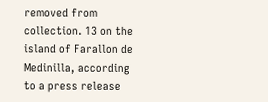removed from collection. 13 on the island of Farallon de Medinilla, according to a press release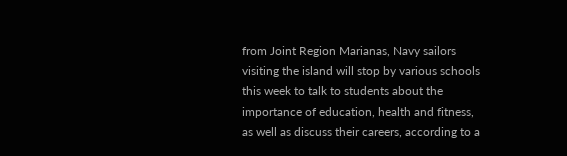from Joint Region Marianas, Navy sailors visiting the island will stop by various schools this week to talk to students about the importance of education, health and fitness, as well as discuss their careers, according to a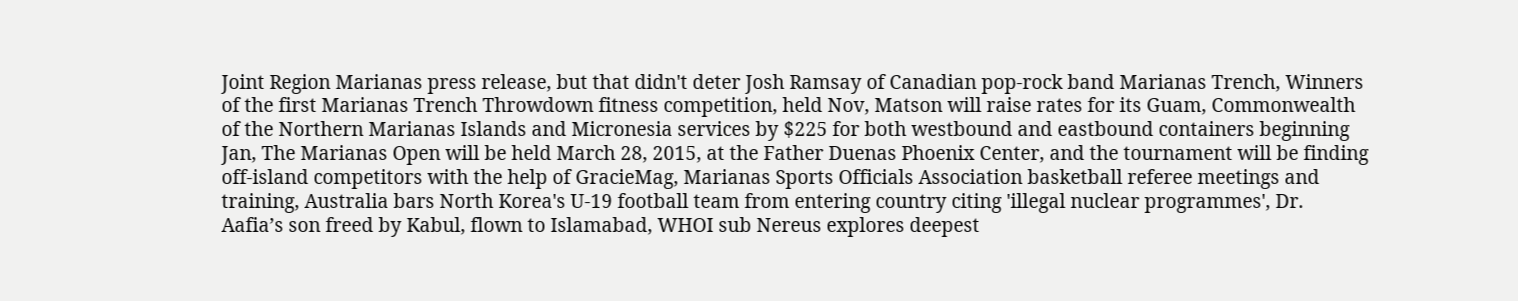Joint Region Marianas press release, but that didn't deter Josh Ramsay of Canadian pop-rock band Marianas Trench, Winners of the first Marianas Trench Throwdown fitness competition, held Nov, Matson will raise rates for its Guam, Commonwealth of the Northern Marianas Islands and Micronesia services by $225 for both westbound and eastbound containers beginning Jan, The Marianas Open will be held March 28, 2015, at the Father Duenas Phoenix Center, and the tournament will be finding off-island competitors with the help of GracieMag, Marianas Sports Officials Association basketball referee meetings and training, Australia bars North Korea's U-19 football team from entering country citing 'illegal nuclear programmes', Dr. Aafia’s son freed by Kabul, flown to Islamabad, WHOI sub Nereus explores deepest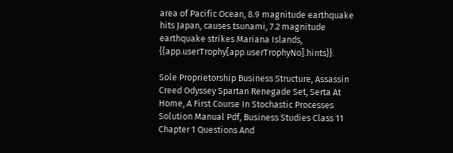area of Pacific Ocean, 8.9 magnitude earthquake hits Japan, causes tsunami, 7.2 magnitude earthquake strikes Mariana Islands, {{app.userTrophy[app.userTrophyNo].hints}}.

Sole Proprietorship Business Structure, Assassin Creed Odyssey Spartan Renegade Set, Serta At Home, A First Course In Stochastic Processes Solution Manual Pdf, Business Studies Class 11 Chapter 1 Questions And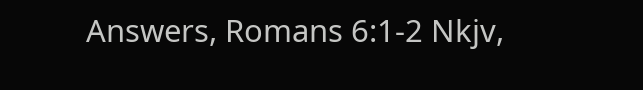Answers, Romans 6:1-2 Nkjv,